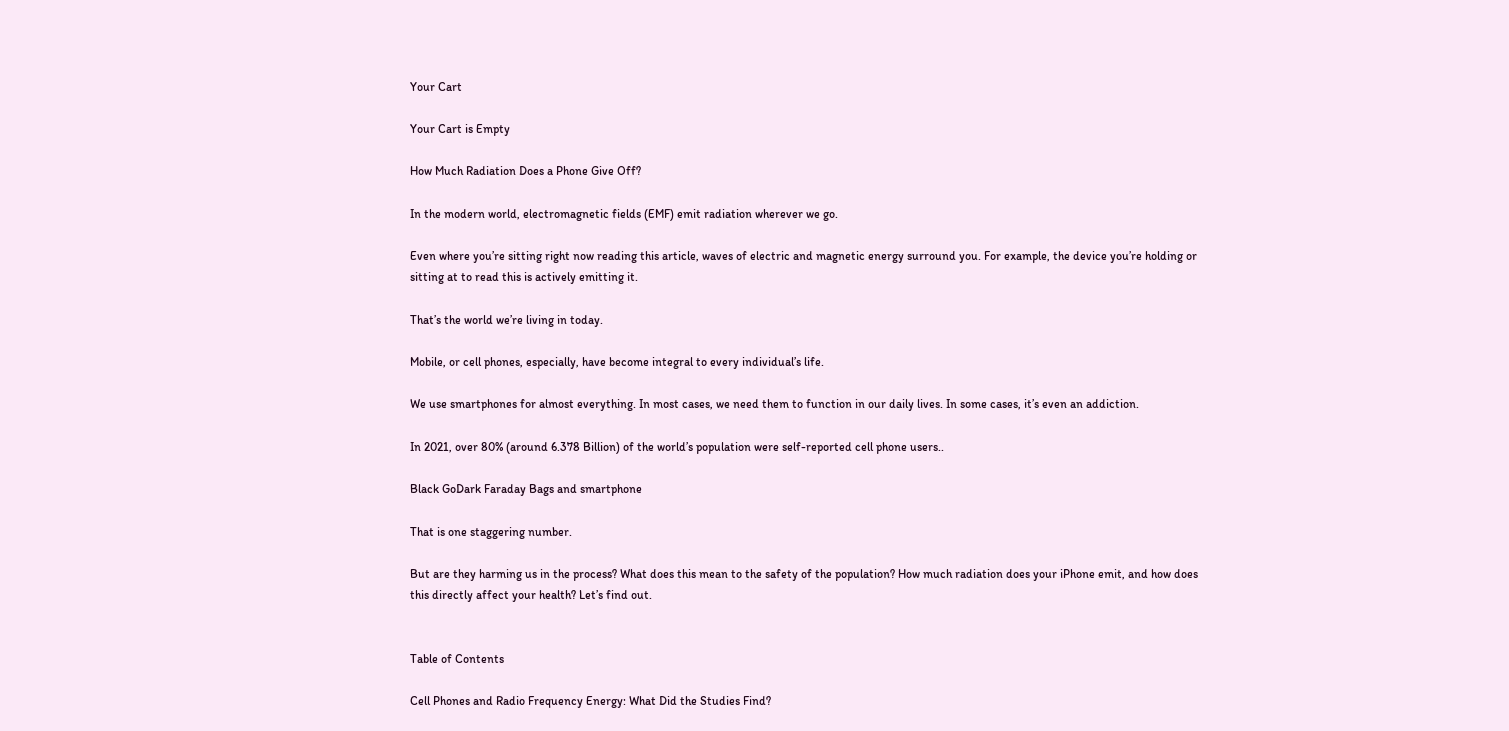Your Cart

Your Cart is Empty

How Much Radiation Does a Phone Give Off?

In the modern world, electromagnetic fields (EMF) emit radiation wherever we go.

Even where you’re sitting right now reading this article, waves of electric and magnetic energy surround you. For example, the device you’re holding or sitting at to read this is actively emitting it.

That’s the world we’re living in today.

Mobile, or cell phones, especially, have become integral to every individual’s life.

We use smartphones for almost everything. In most cases, we need them to function in our daily lives. In some cases, it’s even an addiction.

In 2021, over 80% (around 6.378 Billion) of the world’s population were self-reported cell phone users..

Black GoDark Faraday Bags and smartphone

That is one staggering number.

But are they harming us in the process? What does this mean to the safety of the population? How much radiation does your iPhone emit, and how does this directly affect your health? Let’s find out.


Table of Contents

Cell Phones and Radio Frequency Energy: What Did the Studies Find?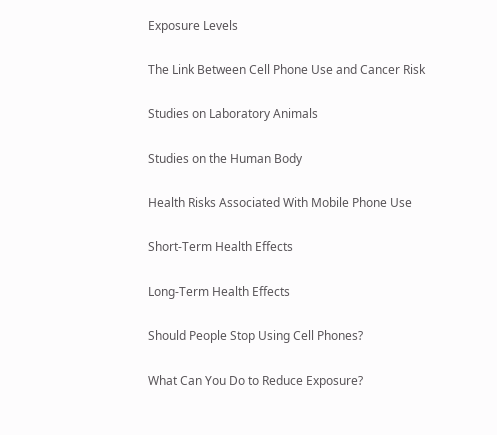Exposure Levels

The Link Between Cell Phone Use and Cancer Risk

Studies on Laboratory Animals

Studies on the Human Body

Health Risks Associated With Mobile Phone Use

Short-Term Health Effects

Long-Term Health Effects

Should People Stop Using Cell Phones?

What Can You Do to Reduce Exposure?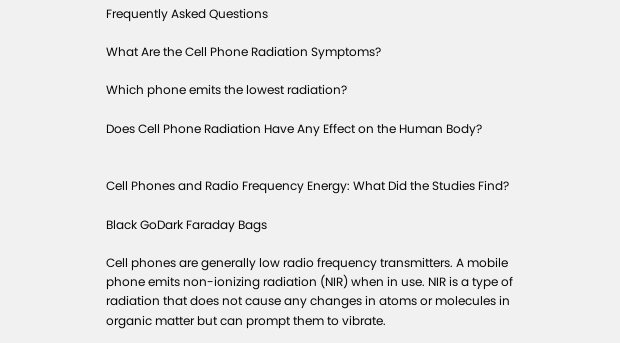Frequently Asked Questions

What Are the Cell Phone Radiation Symptoms?

Which phone emits the lowest radiation?

Does Cell Phone Radiation Have Any Effect on the Human Body?


Cell Phones and Radio Frequency Energy: What Did the Studies Find?

Black GoDark Faraday Bags

Cell phones are generally low radio frequency transmitters. A mobile phone emits non-ionizing radiation (NIR) when in use. NIR is a type of radiation that does not cause any changes in atoms or molecules in organic matter but can prompt them to vibrate.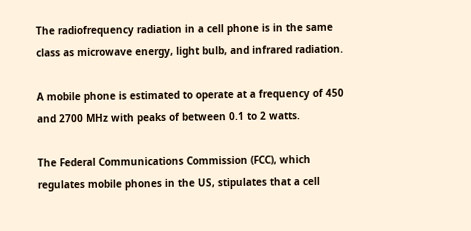The radiofrequency radiation in a cell phone is in the same class as microwave energy, light bulb, and infrared radiation.

A mobile phone is estimated to operate at a frequency of 450 and 2700 MHz with peaks of between 0.1 to 2 watts.

The Federal Communications Commission (FCC), which regulates mobile phones in the US, stipulates that a cell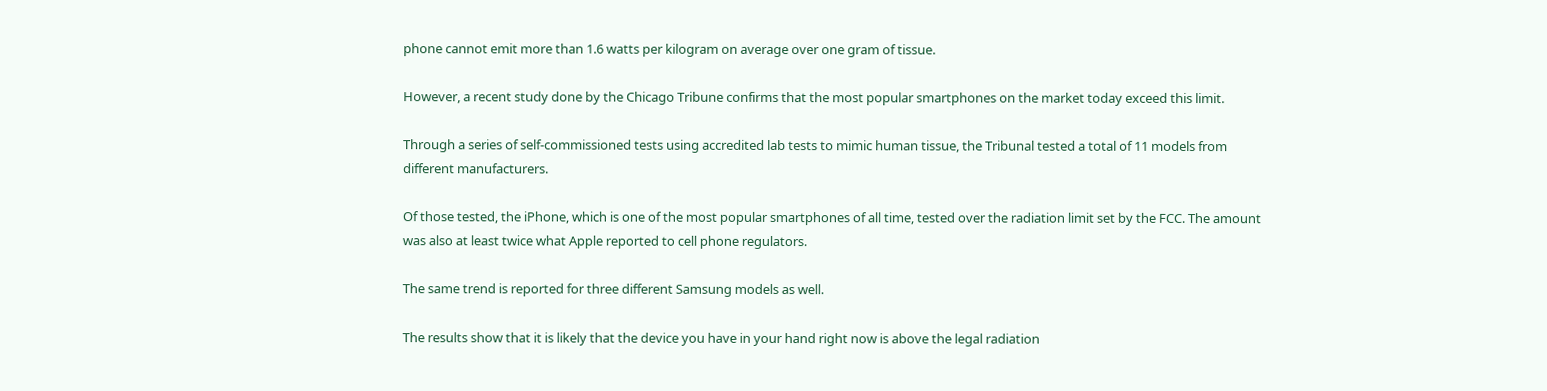phone cannot emit more than 1.6 watts per kilogram on average over one gram of tissue.

However, a recent study done by the Chicago Tribune confirms that the most popular smartphones on the market today exceed this limit.

Through a series of self-commissioned tests using accredited lab tests to mimic human tissue, the Tribunal tested a total of 11 models from different manufacturers.

Of those tested, the iPhone, which is one of the most popular smartphones of all time, tested over the radiation limit set by the FCC. The amount was also at least twice what Apple reported to cell phone regulators.

The same trend is reported for three different Samsung models as well.

The results show that it is likely that the device you have in your hand right now is above the legal radiation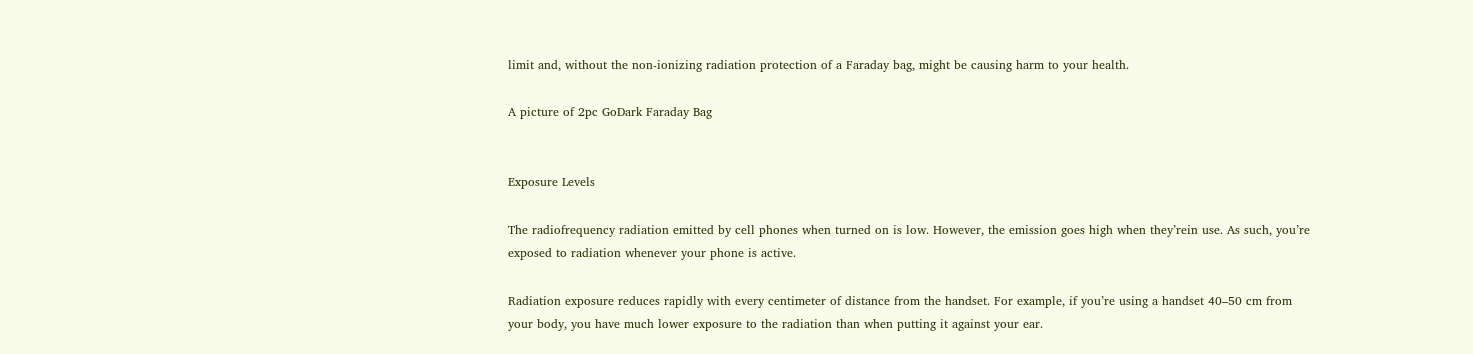limit and, without the non-ionizing radiation protection of a Faraday bag, might be causing harm to your health.

A picture of 2pc GoDark Faraday Bag


Exposure Levels

The radiofrequency radiation emitted by cell phones when turned on is low. However, the emission goes high when they’rein use. As such, you’re exposed to radiation whenever your phone is active.

Radiation exposure reduces rapidly with every centimeter of distance from the handset. For example, if you’re using a handset 40–50 cm from your body, you have much lower exposure to the radiation than when putting it against your ear.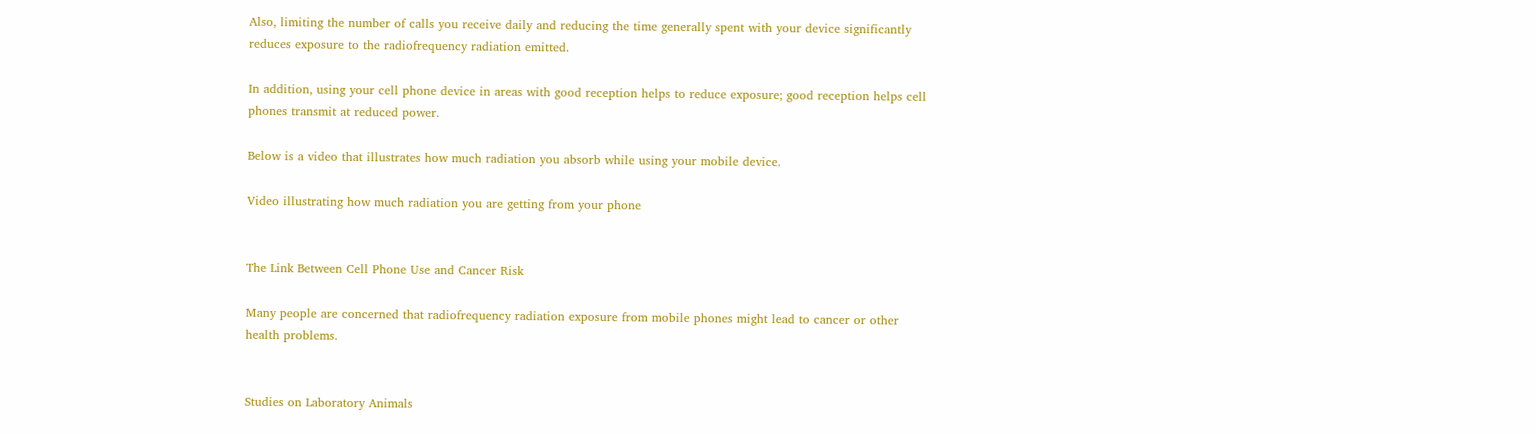Also, limiting the number of calls you receive daily and reducing the time generally spent with your device significantly reduces exposure to the radiofrequency radiation emitted.

In addition, using your cell phone device in areas with good reception helps to reduce exposure; good reception helps cell phones transmit at reduced power.

Below is a video that illustrates how much radiation you absorb while using your mobile device.

Video illustrating how much radiation you are getting from your phone


The Link Between Cell Phone Use and Cancer Risk

Many people are concerned that radiofrequency radiation exposure from mobile phones might lead to cancer or other health problems.


Studies on Laboratory Animals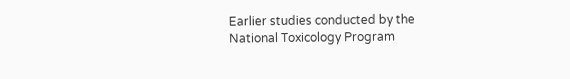Earlier studies conducted by the National Toxicology Program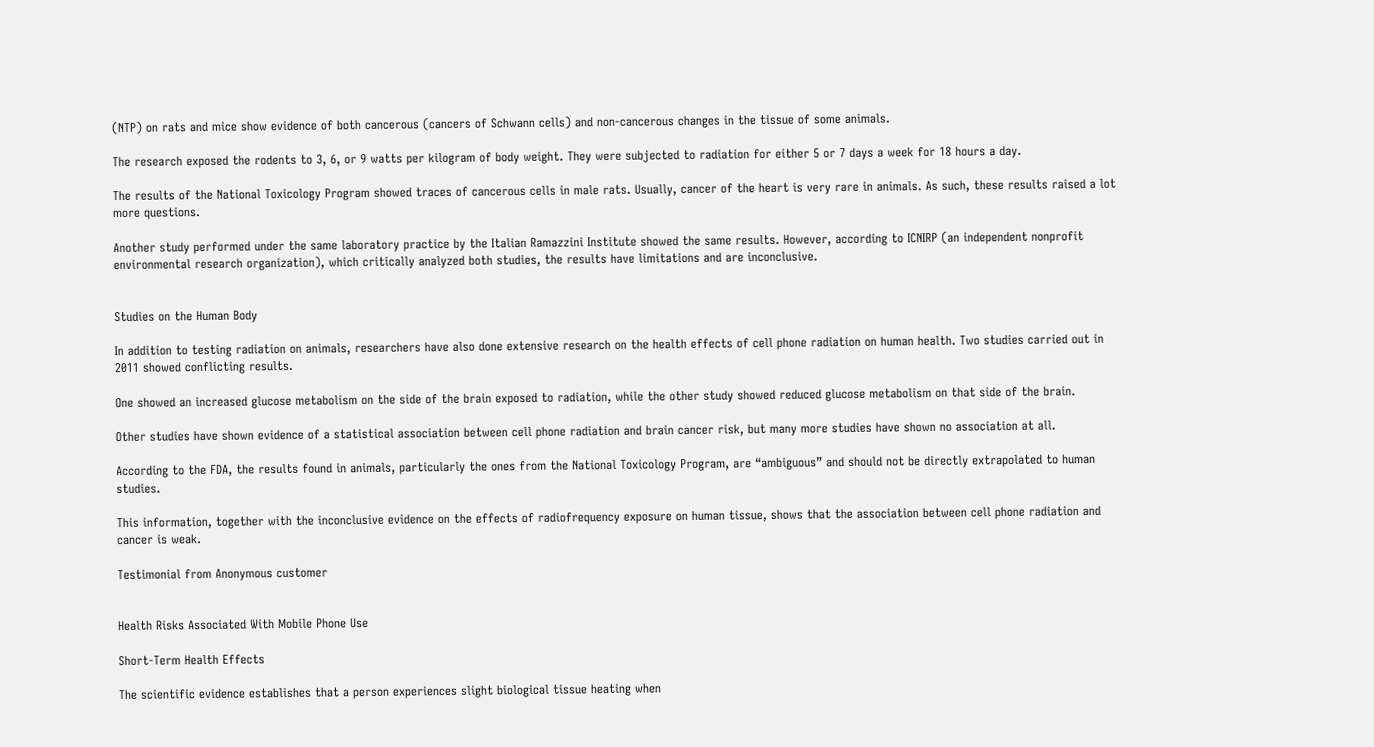(NTP) on rats and mice show evidence of both cancerous (cancers of Schwann cells) and non-cancerous changes in the tissue of some animals.

The research exposed the rodents to 3, 6, or 9 watts per kilogram of body weight. They were subjected to radiation for either 5 or 7 days a week for 18 hours a day.

The results of the National Toxicology Program showed traces of cancerous cells in male rats. Usually, cancer of the heart is very rare in animals. As such, these results raised a lot more questions.

Another study performed under the same laboratory practice by the Italian Ramazzini Institute showed the same results. However, according to ICNIRP (an independent nonprofit environmental research organization), which critically analyzed both studies, the results have limitations and are inconclusive.


Studies on the Human Body

In addition to testing radiation on animals, researchers have also done extensive research on the health effects of cell phone radiation on human health. Two studies carried out in 2011 showed conflicting results.

One showed an increased glucose metabolism on the side of the brain exposed to radiation, while the other study showed reduced glucose metabolism on that side of the brain.

Other studies have shown evidence of a statistical association between cell phone radiation and brain cancer risk, but many more studies have shown no association at all.

According to the FDA, the results found in animals, particularly the ones from the National Toxicology Program, are “ambiguous” and should not be directly extrapolated to human studies.

This information, together with the inconclusive evidence on the effects of radiofrequency exposure on human tissue, shows that the association between cell phone radiation and cancer is weak.

Testimonial from Anonymous customer


Health Risks Associated With Mobile Phone Use

Short-Term Health Effects

The scientific evidence establishes that a person experiences slight biological tissue heating when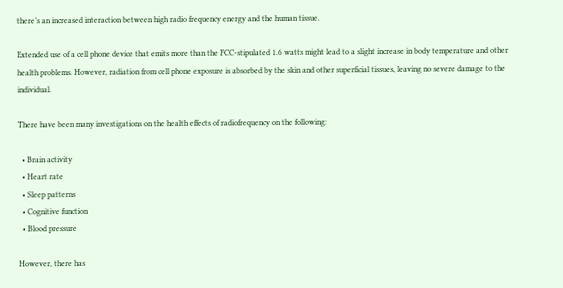there’s an increased interaction between high radio frequency energy and the human tissue.

Extended use of a cell phone device that emits more than the FCC-stipulated 1.6 watts might lead to a slight increase in body temperature and other health problems. However, radiation from cell phone exposure is absorbed by the skin and other superficial tissues, leaving no severe damage to the individual.

There have been many investigations on the health effects of radiofrequency on the following:

  • Brain activity
  • Heart rate
  • Sleep patterns
  • Cognitive function
  • Blood pressure

However, there has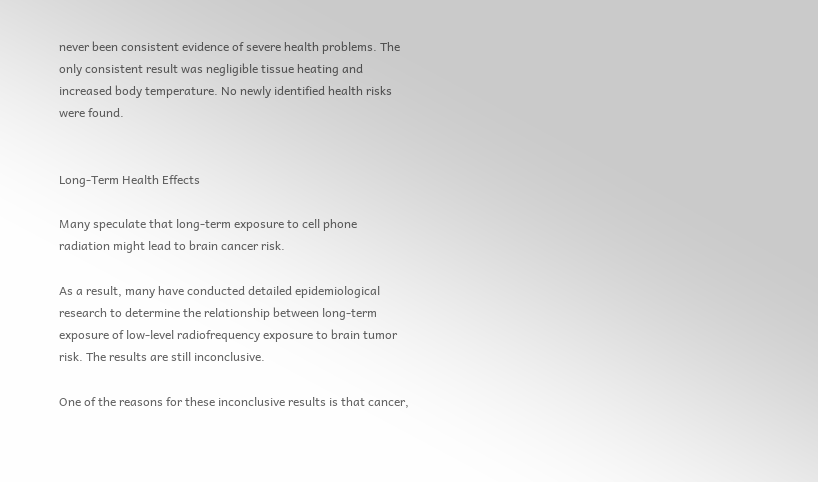never been consistent evidence of severe health problems. The only consistent result was negligible tissue heating and increased body temperature. No newly identified health risks were found.


Long-Term Health Effects

Many speculate that long-term exposure to cell phone radiation might lead to brain cancer risk.

As a result, many have conducted detailed epidemiological research to determine the relationship between long-term exposure of low-level radiofrequency exposure to brain tumor risk. The results are still inconclusive.

One of the reasons for these inconclusive results is that cancer,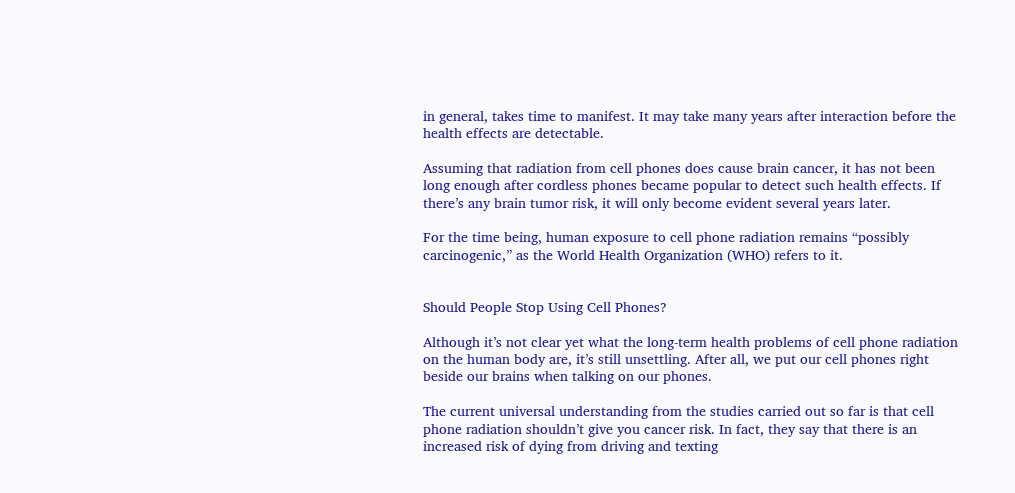in general, takes time to manifest. It may take many years after interaction before the health effects are detectable.

Assuming that radiation from cell phones does cause brain cancer, it has not been long enough after cordless phones became popular to detect such health effects. If there’s any brain tumor risk, it will only become evident several years later.

For the time being, human exposure to cell phone radiation remains “possibly carcinogenic,” as the World Health Organization (WHO) refers to it.


Should People Stop Using Cell Phones?

Although it’s not clear yet what the long-term health problems of cell phone radiation on the human body are, it’s still unsettling. After all, we put our cell phones right beside our brains when talking on our phones.

The current universal understanding from the studies carried out so far is that cell phone radiation shouldn’t give you cancer risk. In fact, they say that there is an increased risk of dying from driving and texting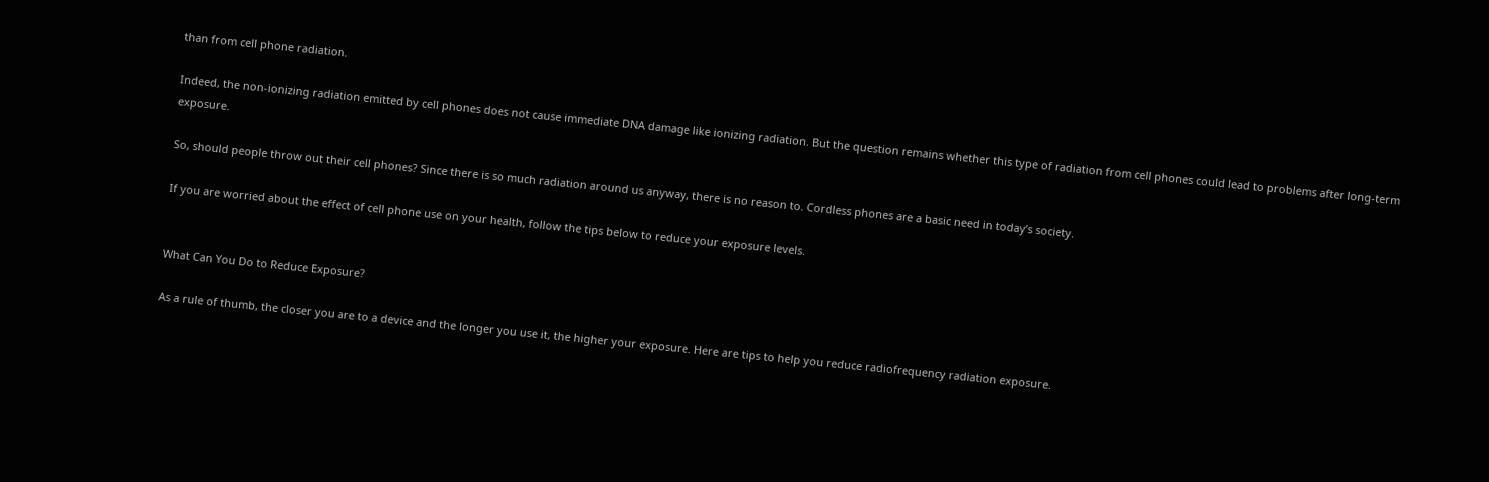than from cell phone radiation.

Indeed, the non-ionizing radiation emitted by cell phones does not cause immediate DNA damage like ionizing radiation. But the question remains whether this type of radiation from cell phones could lead to problems after long-term exposure.

So, should people throw out their cell phones? Since there is so much radiation around us anyway, there is no reason to. Cordless phones are a basic need in today’s society.

If you are worried about the effect of cell phone use on your health, follow the tips below to reduce your exposure levels.


What Can You Do to Reduce Exposure?

As a rule of thumb, the closer you are to a device and the longer you use it, the higher your exposure. Here are tips to help you reduce radiofrequency radiation exposure.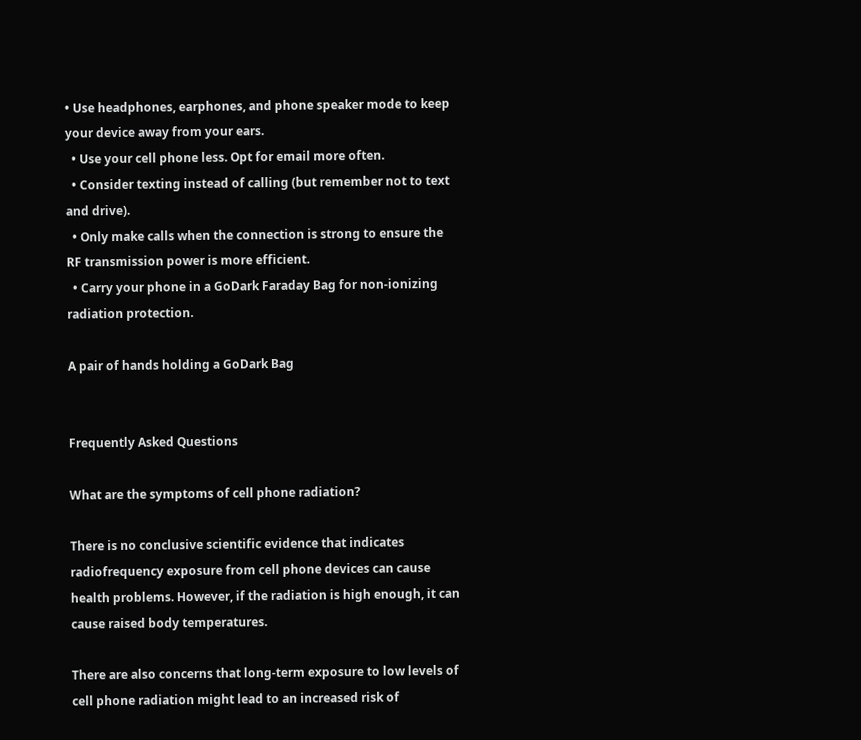• Use headphones, earphones, and phone speaker mode to keep your device away from your ears.
  • Use your cell phone less. Opt for email more often.
  • Consider texting instead of calling (but remember not to text and drive).
  • Only make calls when the connection is strong to ensure the RF transmission power is more efficient.
  • Carry your phone in a GoDark Faraday Bag for non-ionizing radiation protection.

A pair of hands holding a GoDark Bag


Frequently Asked Questions

What are the symptoms of cell phone radiation?

There is no conclusive scientific evidence that indicates radiofrequency exposure from cell phone devices can cause health problems. However, if the radiation is high enough, it can cause raised body temperatures.

There are also concerns that long-term exposure to low levels of cell phone radiation might lead to an increased risk of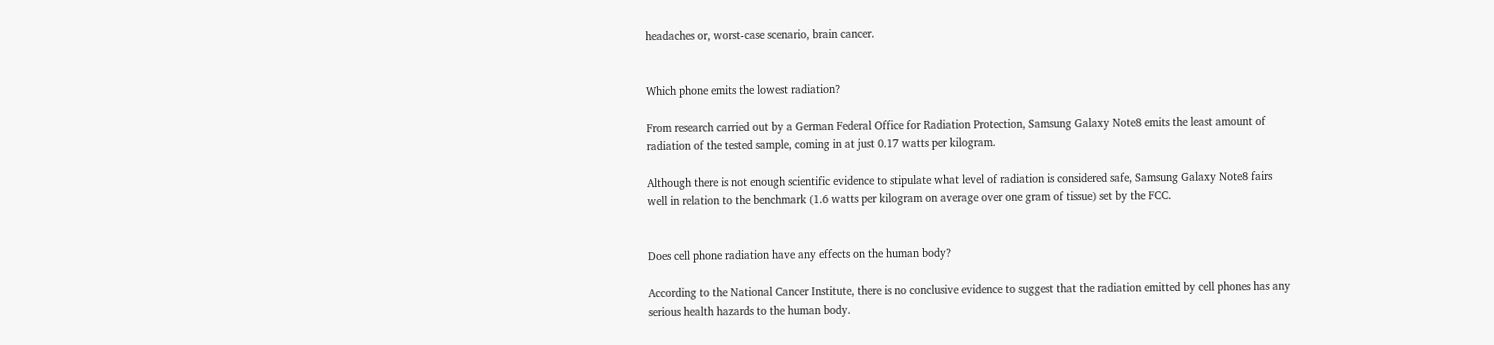headaches or, worst-case scenario, brain cancer.


Which phone emits the lowest radiation?

From research carried out by a German Federal Office for Radiation Protection, Samsung Galaxy Note8 emits the least amount of radiation of the tested sample, coming in at just 0.17 watts per kilogram.

Although there is not enough scientific evidence to stipulate what level of radiation is considered safe, Samsung Galaxy Note8 fairs well in relation to the benchmark (1.6 watts per kilogram on average over one gram of tissue) set by the FCC.


Does cell phone radiation have any effects on the human body?

According to the National Cancer Institute, there is no conclusive evidence to suggest that the radiation emitted by cell phones has any serious health hazards to the human body.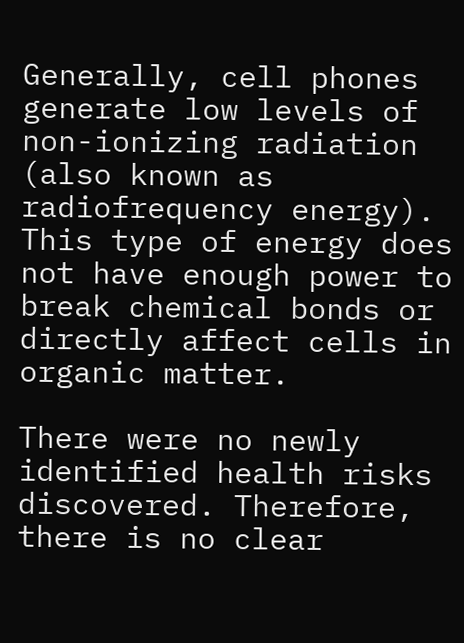Generally, cell phones generate low levels of non-ionizing radiation (also known as radiofrequency energy). This type of energy does not have enough power to break chemical bonds or directly affect cells in organic matter.

There were no newly identified health risks discovered. Therefore, there is no clear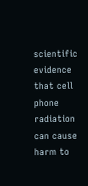scientific evidence that cell phone radiation can cause harm to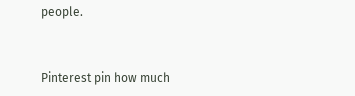people.


Pinterest pin how much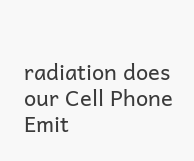radiation does our Cell Phone Emit